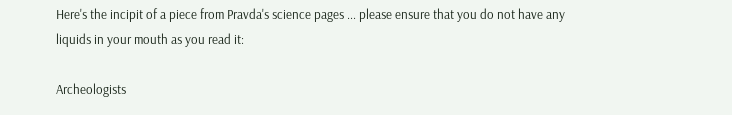Here's the incipit of a piece from Pravda's science pages ... please ensure that you do not have any liquids in your mouth as you read it:

Archeologists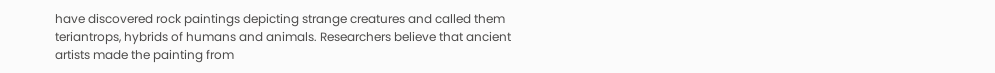have discovered rock paintings depicting strange creatures and called them teriantrops, hybrids of humans and animals. Researchers believe that ancient artists made the painting from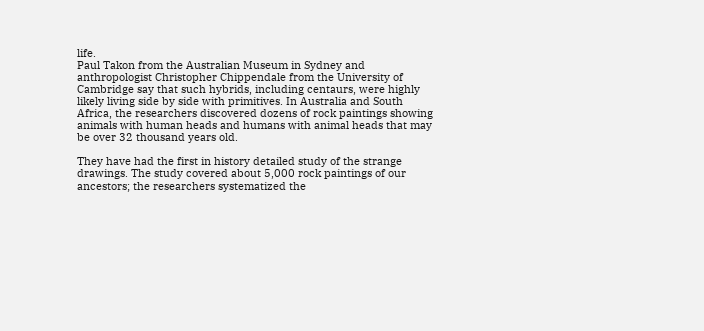life.
Paul Takon from the Australian Museum in Sydney and anthropologist Christopher Chippendale from the University of Cambridge say that such hybrids, including centaurs, were highly likely living side by side with primitives. In Australia and South Africa, the researchers discovered dozens of rock paintings showing animals with human heads and humans with animal heads that may be over 32 thousand years old.

They have had the first in history detailed study of the strange drawings. The study covered about 5,000 rock paintings of our ancestors; the researchers systematized the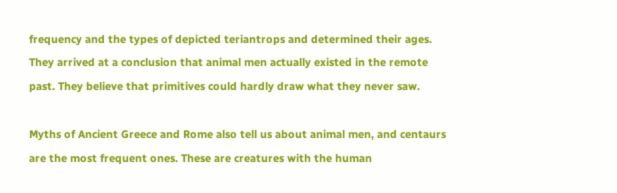frequency and the types of depicted teriantrops and determined their ages. They arrived at a conclusion that animal men actually existed in the remote past. They believe that primitives could hardly draw what they never saw.

Myths of Ancient Greece and Rome also tell us about animal men, and centaurs are the most frequent ones. These are creatures with the human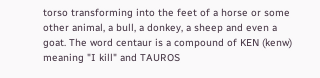torso transforming into the feet of a horse or some other animal, a bull, a donkey, a sheep and even a goat. The word centaur is a compound of KEN (kenw) meaning "I kill" and TAUROS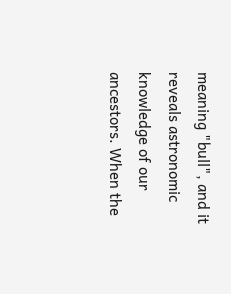meaning "bull", and it reveals astronomic knowledge of our ancestors. When the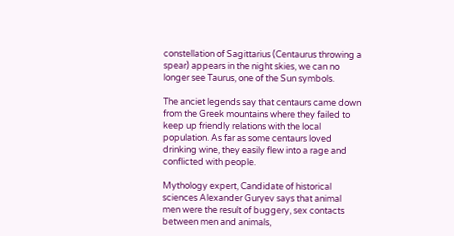constellation of Sagittarius (Centaurus throwing a spear) appears in the night skies, we can no longer see Taurus, one of the Sun symbols.

The anciet legends say that centaurs came down from the Greek mountains where they failed to keep up friendly relations with the local population. As far as some centaurs loved drinking wine, they easily flew into a rage and conflicted with people.

Mythology expert, Candidate of historical sciences Alexander Guryev says that animal men were the result of buggery, sex contacts between men and animals,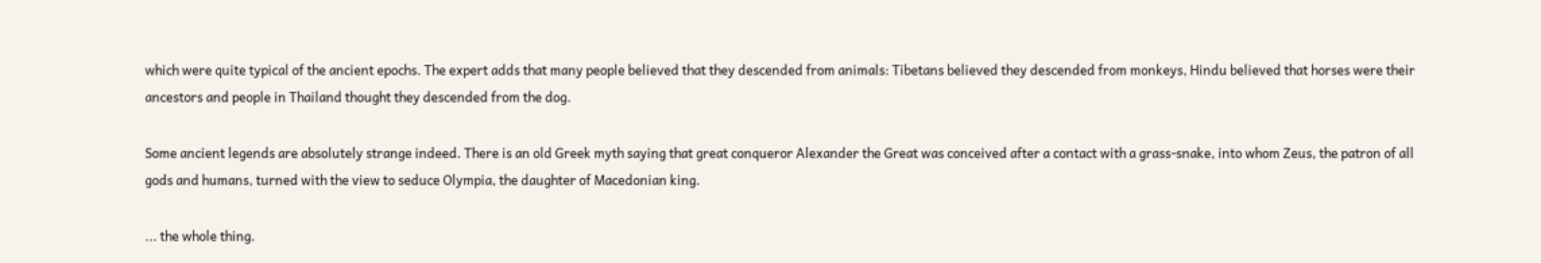which were quite typical of the ancient epochs. The expert adds that many people believed that they descended from animals: Tibetans believed they descended from monkeys, Hindu believed that horses were their ancestors and people in Thailand thought they descended from the dog.

Some ancient legends are absolutely strange indeed. There is an old Greek myth saying that great conqueror Alexander the Great was conceived after a contact with a grass-snake, into whom Zeus, the patron of all gods and humans, turned with the view to seduce Olympia, the daughter of Macedonian king.

... the whole thing.